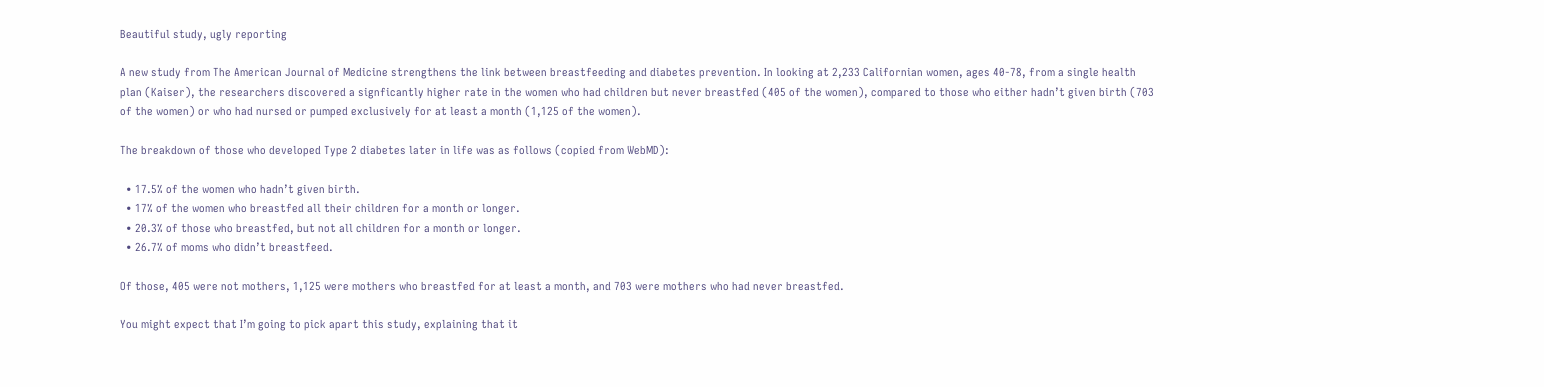Beautiful study, ugly reporting

A new study from The American Journal of Medicine strengthens the link between breastfeeding and diabetes prevention. In looking at 2,233 Californian women, ages 40-78, from a single health plan (Kaiser), the researchers discovered a signficantly higher rate in the women who had children but never breastfed (405 of the women), compared to those who either hadn’t given birth (703 of the women) or who had nursed or pumped exclusively for at least a month (1,125 of the women).

The breakdown of those who developed Type 2 diabetes later in life was as follows (copied from WebMD):

  • 17.5% of the women who hadn’t given birth.
  • 17% of the women who breastfed all their children for a month or longer.
  • 20.3% of those who breastfed, but not all children for a month or longer.
  • 26.7% of moms who didn’t breastfeed.

Of those, 405 were not mothers, 1,125 were mothers who breastfed for at least a month, and 703 were mothers who had never breastfed.

You might expect that I’m going to pick apart this study, explaining that it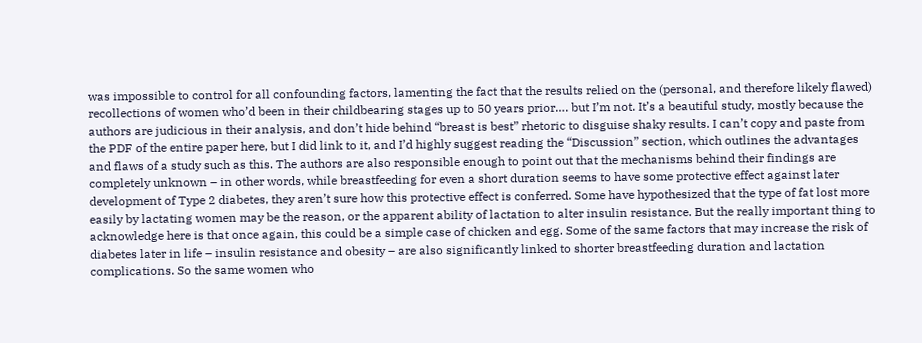was impossible to control for all confounding factors, lamenting the fact that the results relied on the (personal, and therefore likely flawed) recollections of women who’d been in their childbearing stages up to 50 years prior…. but I’m not. It’s a beautiful study, mostly because the authors are judicious in their analysis, and don’t hide behind “breast is best” rhetoric to disguise shaky results. I can’t copy and paste from the PDF of the entire paper here, but I did link to it, and I’d highly suggest reading the “Discussion” section, which outlines the advantages and flaws of a study such as this. The authors are also responsible enough to point out that the mechanisms behind their findings are completely unknown – in other words, while breastfeeding for even a short duration seems to have some protective effect against later development of Type 2 diabetes, they aren’t sure how this protective effect is conferred. Some have hypothesized that the type of fat lost more easily by lactating women may be the reason, or the apparent ability of lactation to alter insulin resistance. But the really important thing to acknowledge here is that once again, this could be a simple case of chicken and egg. Some of the same factors that may increase the risk of diabetes later in life – insulin resistance and obesity – are also significantly linked to shorter breastfeeding duration and lactation complications. So the same women who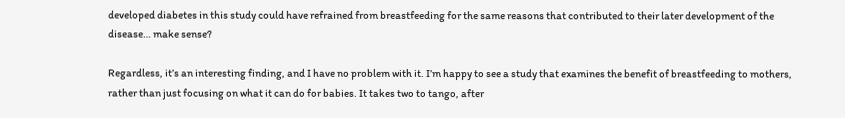developed diabetes in this study could have refrained from breastfeeding for the same reasons that contributed to their later development of the disease… make sense?

Regardless, it’s an interesting finding, and I have no problem with it. I’m happy to see a study that examines the benefit of breastfeeding to mothers, rather than just focusing on what it can do for babies. It takes two to tango, after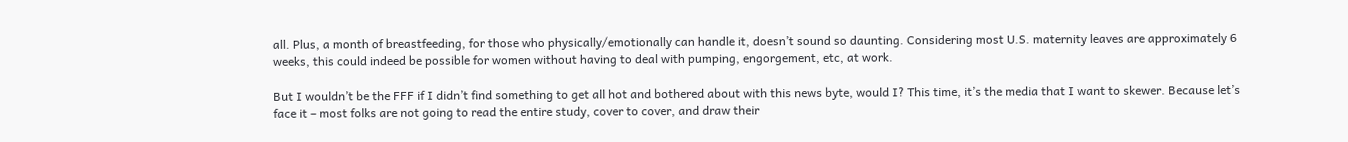all. Plus, a month of breastfeeding, for those who physically/emotionally can handle it, doesn’t sound so daunting. Considering most U.S. maternity leaves are approximately 6 weeks, this could indeed be possible for women without having to deal with pumping, engorgement, etc, at work.

But I wouldn’t be the FFF if I didn’t find something to get all hot and bothered about with this news byte, would I? This time, it’s the media that I want to skewer. Because let’s face it – most folks are not going to read the entire study, cover to cover, and draw their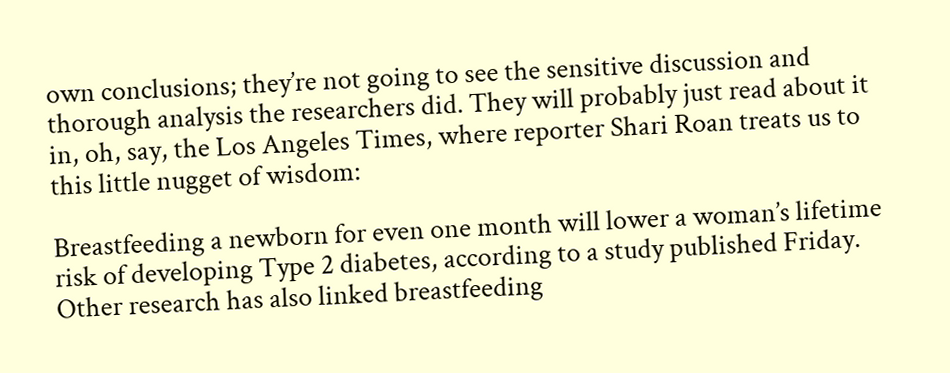own conclusions; they’re not going to see the sensitive discussion and thorough analysis the researchers did. They will probably just read about it in, oh, say, the Los Angeles Times, where reporter Shari Roan treats us to this little nugget of wisdom:

Breastfeeding a newborn for even one month will lower a woman’s lifetime risk of developing Type 2 diabetes, according to a study published Friday. Other research has also linked breastfeeding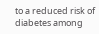to a reduced risk of diabetes among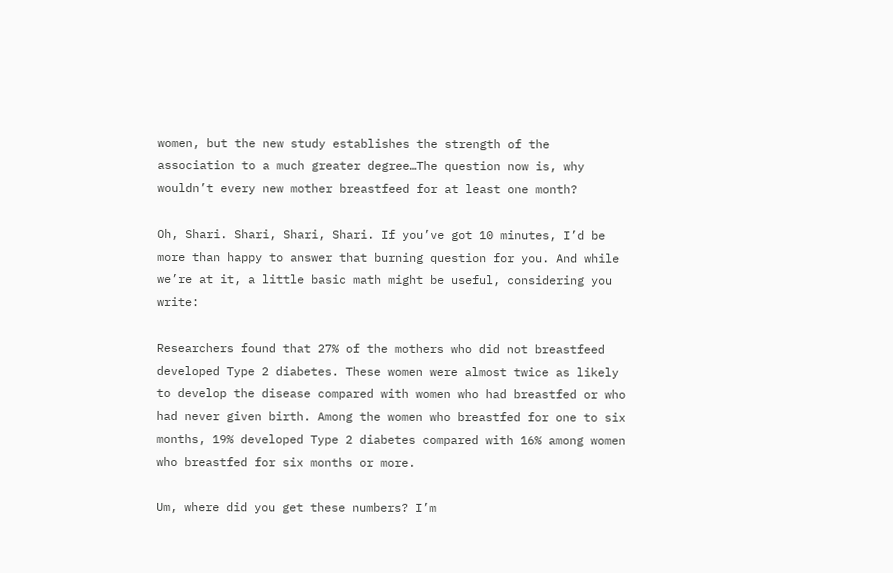women, but the new study establishes the strength of the association to a much greater degree…The question now is, why wouldn’t every new mother breastfeed for at least one month?

Oh, Shari. Shari, Shari, Shari. If you’ve got 10 minutes, I’d be more than happy to answer that burning question for you. And while we’re at it, a little basic math might be useful, considering you write:

Researchers found that 27% of the mothers who did not breastfeed developed Type 2 diabetes. These women were almost twice as likely to develop the disease compared with women who had breastfed or who had never given birth. Among the women who breastfed for one to six months, 19% developed Type 2 diabetes compared with 16% among women who breastfed for six months or more.

Um, where did you get these numbers? I’m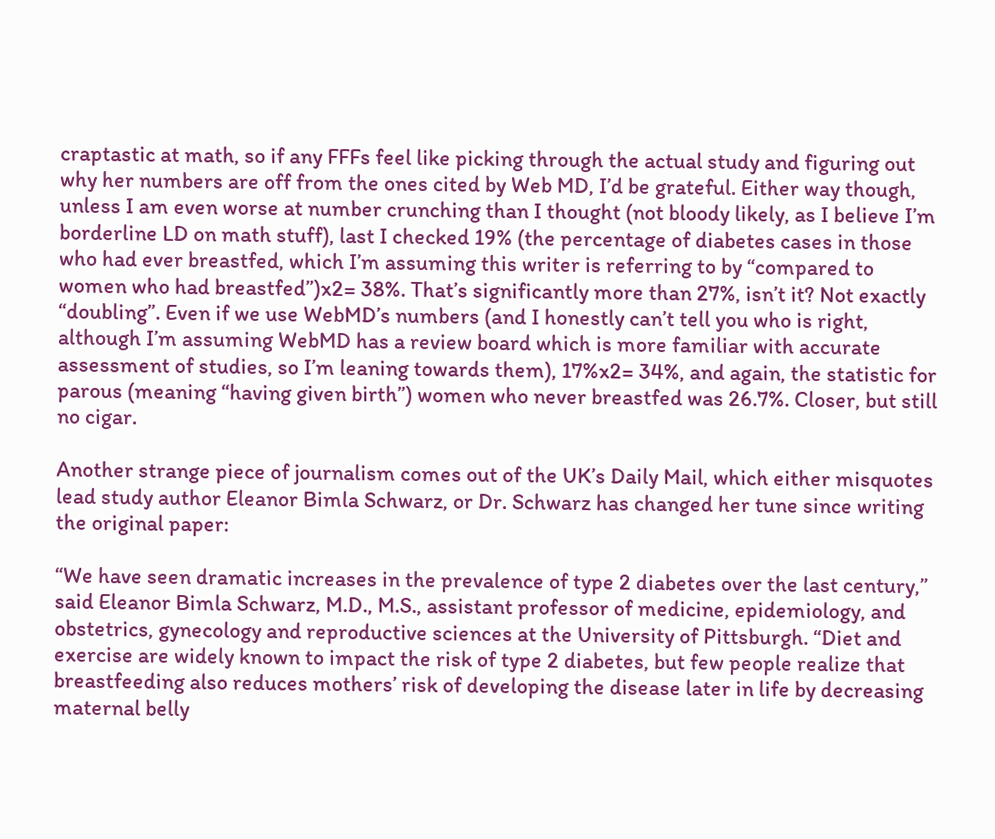craptastic at math, so if any FFFs feel like picking through the actual study and figuring out why her numbers are off from the ones cited by Web MD, I’d be grateful. Either way though, unless I am even worse at number crunching than I thought (not bloody likely, as I believe I’m borderline LD on math stuff), last I checked 19% (the percentage of diabetes cases in those who had ever breastfed, which I’m assuming this writer is referring to by “compared to women who had breastfed”)x2= 38%. That’s significantly more than 27%, isn’t it? Not exactly “doubling”. Even if we use WebMD’s numbers (and I honestly can’t tell you who is right, although I’m assuming WebMD has a review board which is more familiar with accurate assessment of studies, so I’m leaning towards them), 17%x2= 34%, and again, the statistic for parous (meaning “having given birth”) women who never breastfed was 26.7%. Closer, but still no cigar.

Another strange piece of journalism comes out of the UK’s Daily Mail, which either misquotes lead study author Eleanor Bimla Schwarz, or Dr. Schwarz has changed her tune since writing the original paper:

“We have seen dramatic increases in the prevalence of type 2 diabetes over the last century,” said Eleanor Bimla Schwarz, M.D., M.S., assistant professor of medicine, epidemiology, and obstetrics, gynecology and reproductive sciences at the University of Pittsburgh. “Diet and exercise are widely known to impact the risk of type 2 diabetes, but few people realize that breastfeeding also reduces mothers’ risk of developing the disease later in life by decreasing maternal belly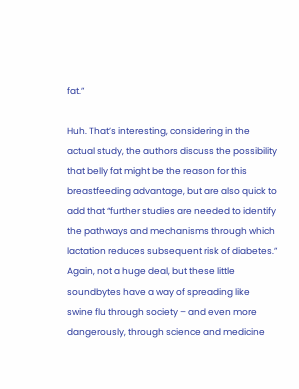fat.”

Huh. That’s interesting, considering in the actual study, the authors discuss the possibility that belly fat might be the reason for this breastfeeding advantage, but are also quick to add that “further studies are needed to identify the pathways and mechanisms through which lactation reduces subsequent risk of diabetes.” Again, not a huge deal, but these little soundbytes have a way of spreading like swine flu through society – and even more dangerously, through science and medicine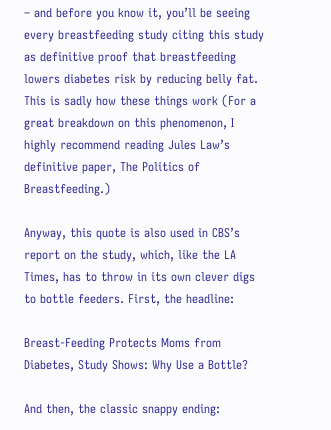– and before you know it, you’ll be seeing every breastfeeding study citing this study as definitive proof that breastfeeding lowers diabetes risk by reducing belly fat. This is sadly how these things work (For a great breakdown on this phenomenon, I highly recommend reading Jules Law’s definitive paper, The Politics of Breastfeeding.)

Anyway, this quote is also used in CBS’s report on the study, which, like the LA Times, has to throw in its own clever digs to bottle feeders. First, the headline:

Breast-Feeding Protects Moms from Diabetes, Study Shows: Why Use a Bottle?

And then, the classic snappy ending: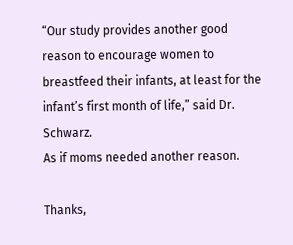“Our study provides another good reason to encourage women to breastfeed their infants, at least for the infant’s first month of life,” said Dr. Schwarz.
As if moms needed another reason.

Thanks,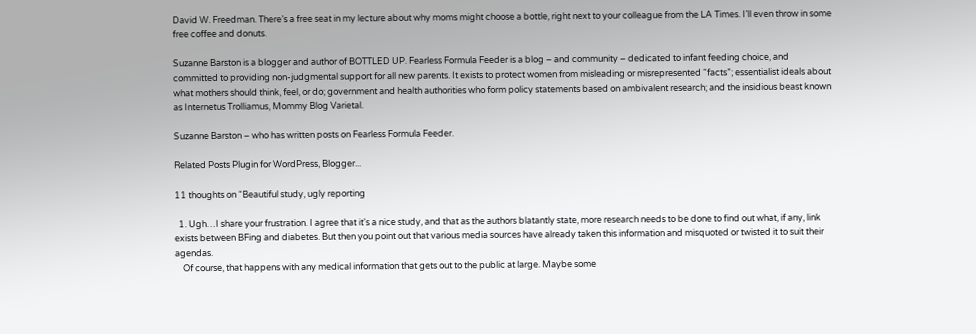David W. Freedman. There’s a free seat in my lecture about why moms might choose a bottle, right next to your colleague from the LA Times. I’ll even throw in some free coffee and donuts.

Suzanne Barston is a blogger and author of BOTTLED UP. Fearless Formula Feeder is a blog – and community – dedicated to infant feeding choice, and committed to providing non-judgmental support for all new parents. It exists to protect women from misleading or misrepresented “facts”; essentialist ideals about what mothers should think, feel, or do; government and health authorities who form policy statements based on ambivalent research; and the insidious beast known as Internetus Trolliamus, Mommy Blog Varietal.

Suzanne Barston – who has written posts on Fearless Formula Feeder.

Related Posts Plugin for WordPress, Blogger...

11 thoughts on “Beautiful study, ugly reporting

  1. Ugh…I share your frustration. I agree that it's a nice study, and that as the authors blatantly state, more research needs to be done to find out what, if any, link exists between BFing and diabetes. But then you point out that various media sources have already taken this information and misquoted or twisted it to suit their agendas.
    Of course, that happens with any medical information that gets out to the public at large. Maybe some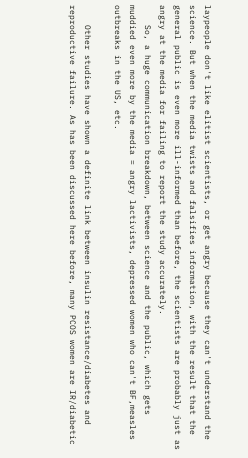laypeople don't like elitist scientists, or get angry because they can't understand the science. But when the media twists and falsifies information, with the result that the general public is even more ill-informed than before, the scientists are probably just as angry at the media for failing to report the study accurately.
    So, a huge communication breakdown, between science and the public, which gets muddied even more by the media = angry lactivists, depressed women who can't BF,measles outbreaks in the US, etc.

    Other studies have shown a definite link between insulin resistance/diabetes and reproductive failure. As has been discussed here before, many PCOS women are IR/diabetic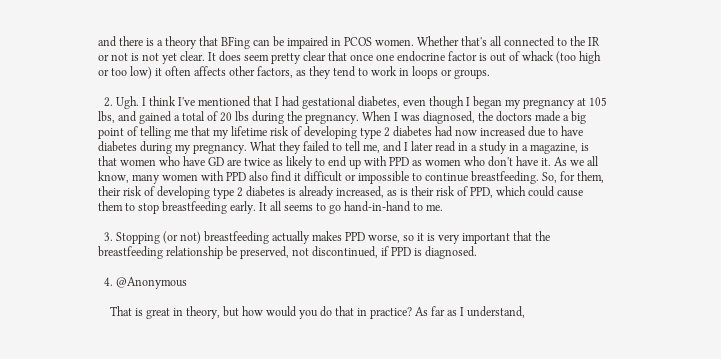and there is a theory that BFing can be impaired in PCOS women. Whether that's all connected to the IR or not is not yet clear. It does seem pretty clear that once one endocrine factor is out of whack (too high or too low) it often affects other factors, as they tend to work in loops or groups.

  2. Ugh. I think I've mentioned that I had gestational diabetes, even though I began my pregnancy at 105 lbs, and gained a total of 20 lbs during the pregnancy. When I was diagnosed, the doctors made a big point of telling me that my lifetime risk of developing type 2 diabetes had now increased due to have diabetes during my pregnancy. What they failed to tell me, and I later read in a study in a magazine, is that women who have GD are twice as likely to end up with PPD as women who don't have it. As we all know, many women with PPD also find it difficult or impossible to continue breastfeeding. So, for them, their risk of developing type 2 diabetes is already increased, as is their risk of PPD, which could cause them to stop breastfeeding early. It all seems to go hand-in-hand to me.

  3. Stopping (or not) breastfeeding actually makes PPD worse, so it is very important that the breastfeeding relationship be preserved, not discontinued, if PPD is diagnosed.

  4. @Anonymous

    That is great in theory, but how would you do that in practice? As far as I understand,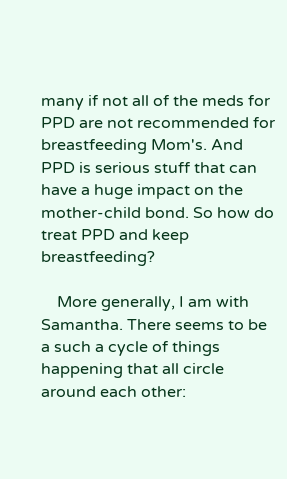many if not all of the meds for PPD are not recommended for breastfeeding Mom's. And PPD is serious stuff that can have a huge impact on the mother-child bond. So how do treat PPD and keep breastfeeding?

    More generally, I am with Samantha. There seems to be a such a cycle of things happening that all circle around each other: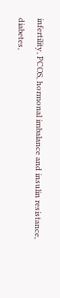infertility, PCOS, hormonal imbalance and insulin resistance, diabetes,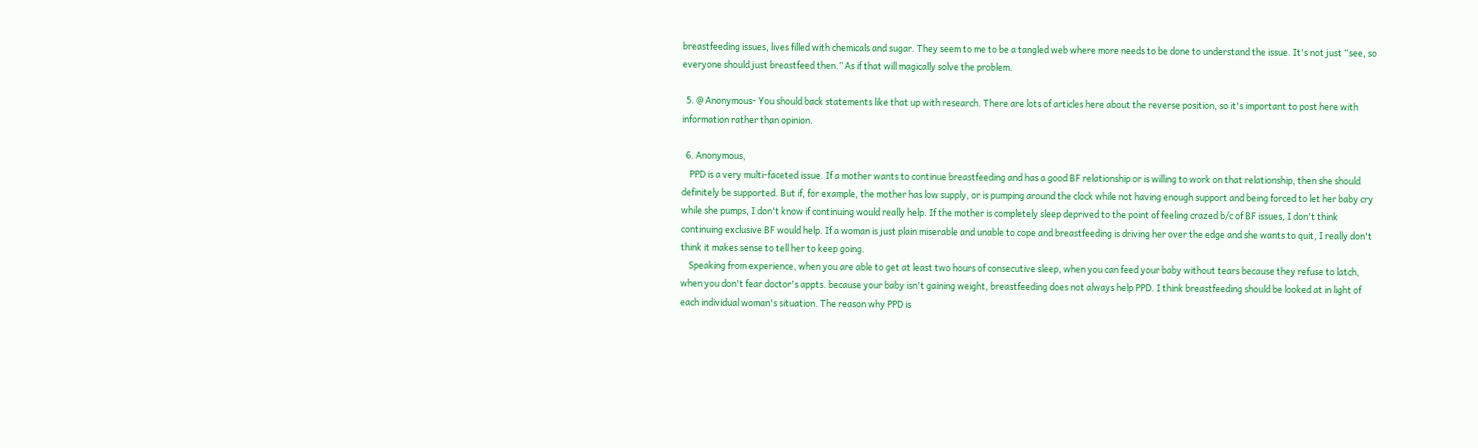breastfeeding issues, lives filled with chemicals and sugar. They seem to me to be a tangled web where more needs to be done to understand the issue. It's not just “see, so everyone should just breastfeed then.” As if that will magically solve the problem.

  5. @ Anonymous- You should back statements like that up with research. There are lots of articles here about the reverse position, so it's important to post here with information rather than opinion.

  6. Anonymous,
    PPD is a very multi-faceted issue. If a mother wants to continue breastfeeding and has a good BF relationship or is willing to work on that relationship, then she should definitely be supported. But if, for example, the mother has low supply, or is pumping around the clock while not having enough support and being forced to let her baby cry while she pumps, I don't know if continuing would really help. If the mother is completely sleep deprived to the point of feeling crazed b/c of BF issues, I don't think continuing exclusive BF would help. If a woman is just plain miserable and unable to cope and breastfeeding is driving her over the edge and she wants to quit, I really don't think it makes sense to tell her to keep going.
    Speaking from experience, when you are able to get at least two hours of consecutive sleep, when you can feed your baby without tears because they refuse to latch, when you don't fear doctor's appts. because your baby isn't gaining weight, breastfeeding does not always help PPD. I think breastfeeding should be looked at in light of each individual woman's situation. The reason why PPD is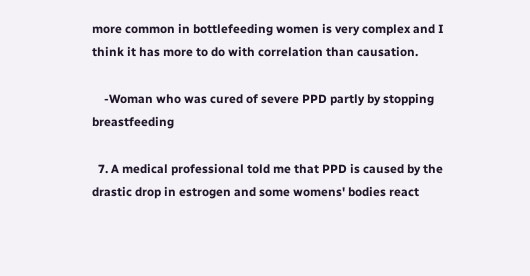more common in bottlefeeding women is very complex and I think it has more to do with correlation than causation.

    -Woman who was cured of severe PPD partly by stopping breastfeeding

  7. A medical professional told me that PPD is caused by the drastic drop in estrogen and some womens' bodies react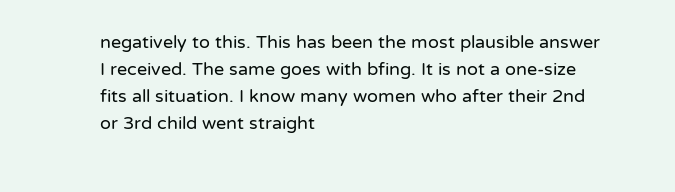negatively to this. This has been the most plausible answer I received. The same goes with bfing. It is not a one-size fits all situation. I know many women who after their 2nd or 3rd child went straight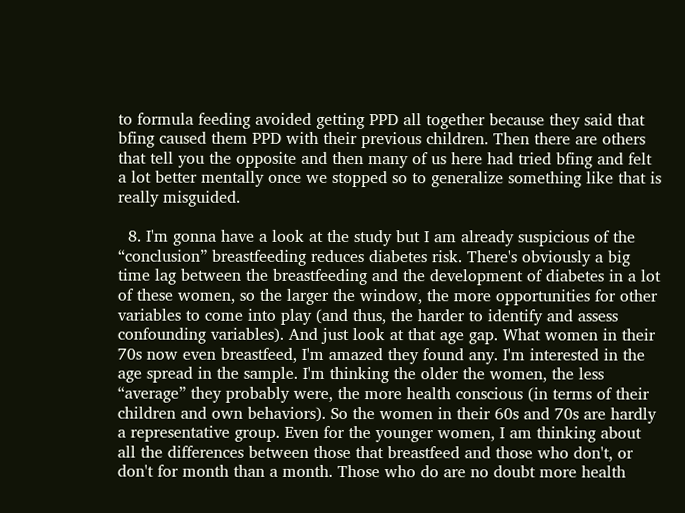to formula feeding avoided getting PPD all together because they said that bfing caused them PPD with their previous children. Then there are others that tell you the opposite and then many of us here had tried bfing and felt a lot better mentally once we stopped so to generalize something like that is really misguided.

  8. I'm gonna have a look at the study but I am already suspicious of the “conclusion” breastfeeding reduces diabetes risk. There's obviously a big time lag between the breastfeeding and the development of diabetes in a lot of these women, so the larger the window, the more opportunities for other variables to come into play (and thus, the harder to identify and assess confounding variables). And just look at that age gap. What women in their 70s now even breastfeed, I'm amazed they found any. I'm interested in the age spread in the sample. I'm thinking the older the women, the less “average” they probably were, the more health conscious (in terms of their children and own behaviors). So the women in their 60s and 70s are hardly a representative group. Even for the younger women, I am thinking about all the differences between those that breastfeed and those who don't, or don't for month than a month. Those who do are no doubt more health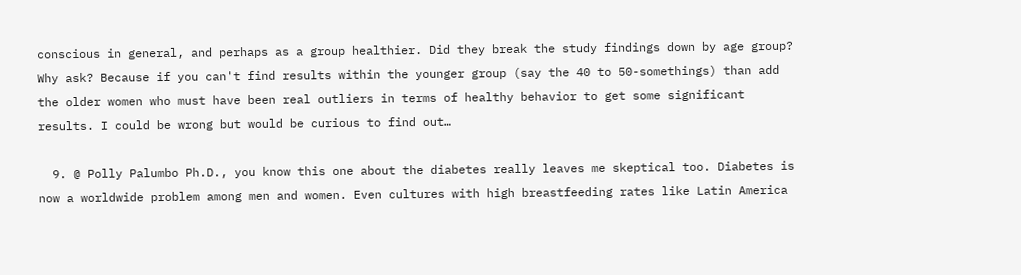conscious in general, and perhaps as a group healthier. Did they break the study findings down by age group? Why ask? Because if you can't find results within the younger group (say the 40 to 50-somethings) than add the older women who must have been real outliers in terms of healthy behavior to get some significant results. I could be wrong but would be curious to find out…

  9. @ Polly Palumbo Ph.D., you know this one about the diabetes really leaves me skeptical too. Diabetes is now a worldwide problem among men and women. Even cultures with high breastfeeding rates like Latin America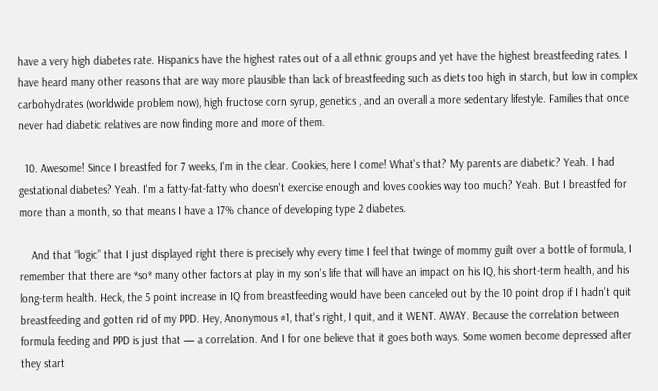have a very high diabetes rate. Hispanics have the highest rates out of a all ethnic groups and yet have the highest breastfeeding rates. I have heard many other reasons that are way more plausible than lack of breastfeeding such as diets too high in starch, but low in complex carbohydrates (worldwide problem now), high fructose corn syrup, genetics , and an overall a more sedentary lifestyle. Families that once never had diabetic relatives are now finding more and more of them.

  10. Awesome! Since I breastfed for 7 weeks, I'm in the clear. Cookies, here I come! What's that? My parents are diabetic? Yeah. I had gestational diabetes? Yeah. I'm a fatty-fat-fatty who doesn't exercise enough and loves cookies way too much? Yeah. But I breastfed for more than a month, so that means I have a 17% chance of developing type 2 diabetes.

    And that “logic” that I just displayed right there is precisely why every time I feel that twinge of mommy guilt over a bottle of formula, I remember that there are *so* many other factors at play in my son's life that will have an impact on his IQ, his short-term health, and his long-term health. Heck, the 5 point increase in IQ from breastfeeding would have been canceled out by the 10 point drop if I hadn't quit breastfeeding and gotten rid of my PPD. Hey, Anonymous #1, that's right, I quit, and it WENT. AWAY. Because the correlation between formula feeding and PPD is just that — a correlation. And I for one believe that it goes both ways. Some women become depressed after they start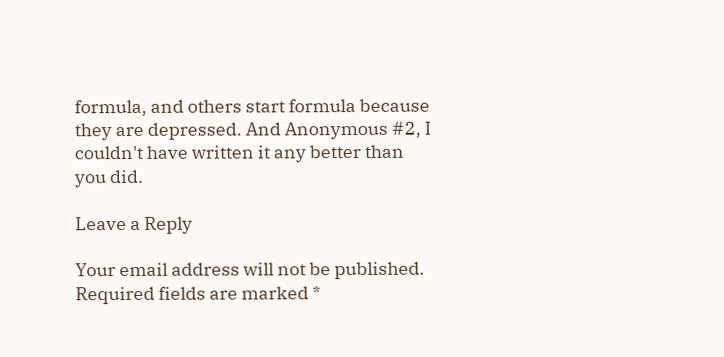formula, and others start formula because they are depressed. And Anonymous #2, I couldn't have written it any better than you did.

Leave a Reply

Your email address will not be published. Required fields are marked *